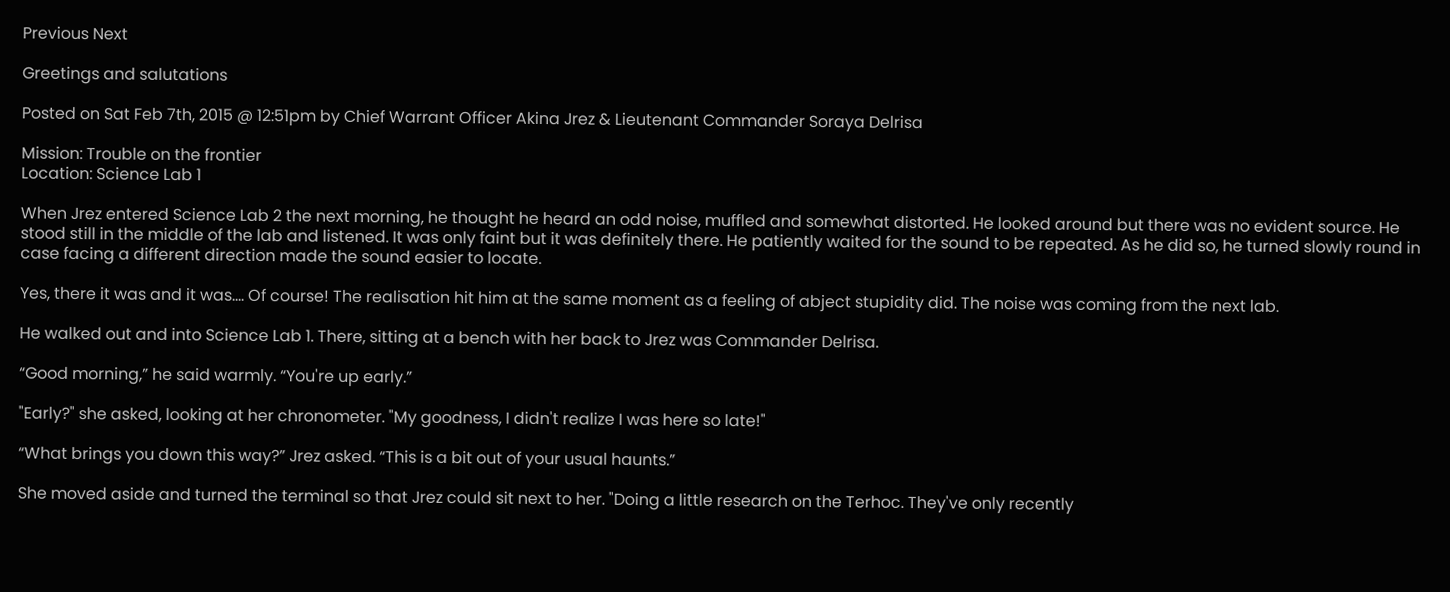Previous Next

Greetings and salutations

Posted on Sat Feb 7th, 2015 @ 12:51pm by Chief Warrant Officer Akina Jrez & Lieutenant Commander Soraya Delrisa

Mission: Trouble on the frontier
Location: Science Lab 1

When Jrez entered Science Lab 2 the next morning, he thought he heard an odd noise, muffled and somewhat distorted. He looked around but there was no evident source. He stood still in the middle of the lab and listened. It was only faint but it was definitely there. He patiently waited for the sound to be repeated. As he did so, he turned slowly round in case facing a different direction made the sound easier to locate.

Yes, there it was and it was.... Of course! The realisation hit him at the same moment as a feeling of abject stupidity did. The noise was coming from the next lab.

He walked out and into Science Lab 1. There, sitting at a bench with her back to Jrez was Commander Delrisa.

“Good morning,” he said warmly. “You're up early.”

"Early?" she asked, looking at her chronometer. "My goodness, I didn't realize I was here so late!"

“What brings you down this way?” Jrez asked. “This is a bit out of your usual haunts.”

She moved aside and turned the terminal so that Jrez could sit next to her. "Doing a little research on the Terhoc. They've only recently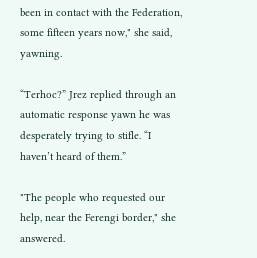been in contact with the Federation, some fifteen years now," she said, yawning.

“Terhoc?” Jrez replied through an automatic response yawn he was desperately trying to stifle. “I haven’t heard of them.”

"The people who requested our help, near the Ferengi border," she answered.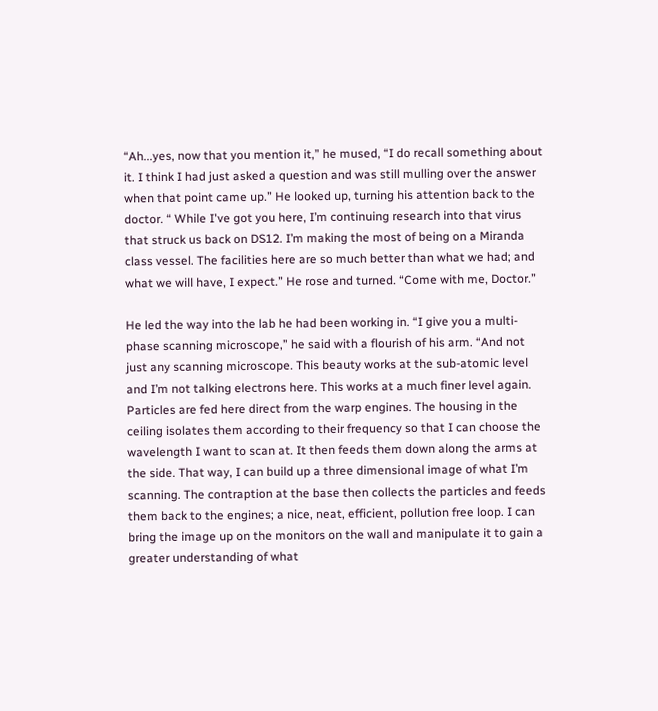“Ah...yes, now that you mention it,” he mused, “I do recall something about it. I think I had just asked a question and was still mulling over the answer when that point came up.” He looked up, turning his attention back to the doctor. “ While I've got you here, I’m continuing research into that virus that struck us back on DS12. I’m making the most of being on a Miranda class vessel. The facilities here are so much better than what we had; and what we will have, I expect.” He rose and turned. “Come with me, Doctor.”

He led the way into the lab he had been working in. “I give you a multi-phase scanning microscope,” he said with a flourish of his arm. “And not just any scanning microscope. This beauty works at the sub-atomic level and I’m not talking electrons here. This works at a much finer level again. Particles are fed here direct from the warp engines. The housing in the ceiling isolates them according to their frequency so that I can choose the wavelength I want to scan at. It then feeds them down along the arms at the side. That way, I can build up a three dimensional image of what I’m scanning. The contraption at the base then collects the particles and feeds them back to the engines; a nice, neat, efficient, pollution free loop. I can bring the image up on the monitors on the wall and manipulate it to gain a greater understanding of what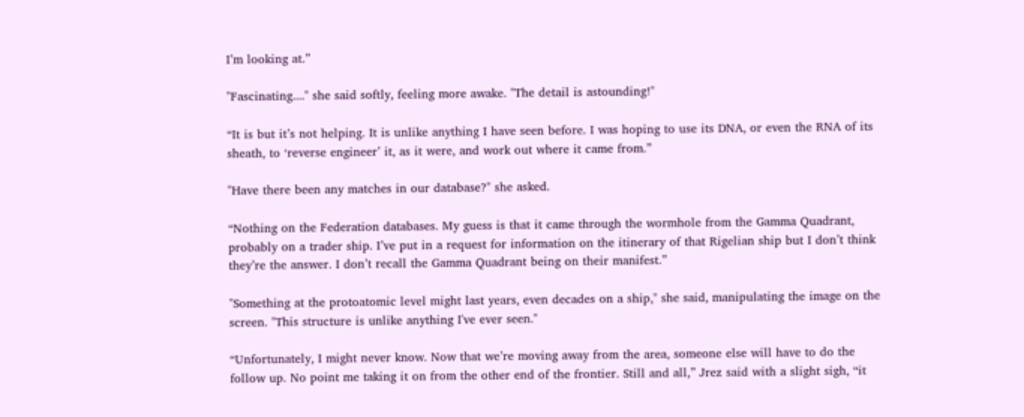I’m looking at.”

"Fascinating...." she said softly, feeling more awake. "The detail is astounding!"

“It is but it’s not helping. It is unlike anything I have seen before. I was hoping to use its DNA, or even the RNA of its sheath, to ‘reverse engineer’ it, as it were, and work out where it came from.”

"Have there been any matches in our database?" she asked.

“Nothing on the Federation databases. My guess is that it came through the wormhole from the Gamma Quadrant, probably on a trader ship. I’ve put in a request for information on the itinerary of that Rigelian ship but I don’t think they’re the answer. I don’t recall the Gamma Quadrant being on their manifest.”

"Something at the protoatomic level might last years, even decades on a ship," she said, manipulating the image on the screen. "This structure is unlike anything I've ever seen."

“Unfortunately, I might never know. Now that we’re moving away from the area, someone else will have to do the follow up. No point me taking it on from the other end of the frontier. Still and all,” Jrez said with a slight sigh, “it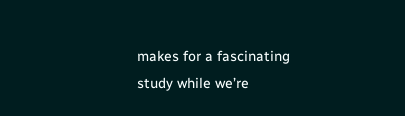makes for a fascinating study while we’re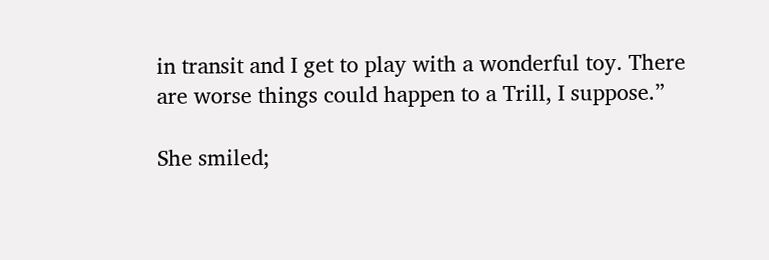in transit and I get to play with a wonderful toy. There are worse things could happen to a Trill, I suppose.”

She smiled;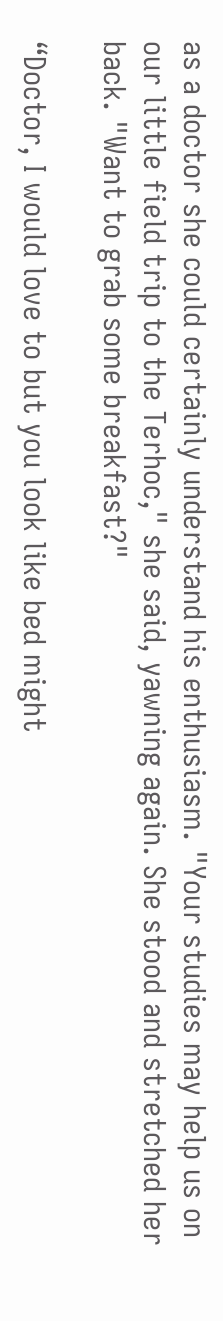as a doctor she could certainly understand his enthusiasm. "Your studies may help us on our little field trip to the Terhoc," she said, yawning again. She stood and stretched her back. "Want to grab some breakfast?"

“Doctor, I would love to but you look like bed might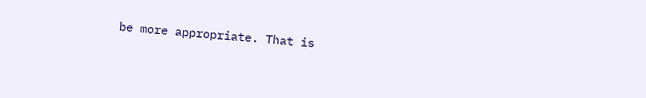be more appropriate. That is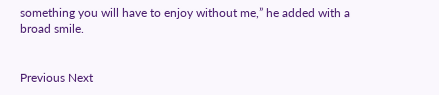something you will have to enjoy without me,” he added with a broad smile.


Previous Next